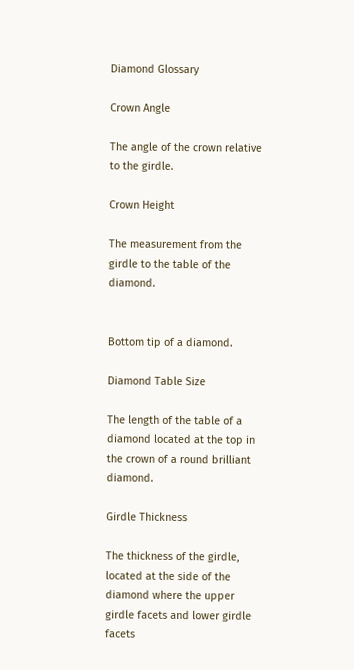Diamond Glossary

Crown Angle

The angle of the crown relative to the girdle.

Crown Height

The measurement from the girdle to the table of the diamond.


Bottom tip of a diamond.

Diamond Table Size

The length of the table of a diamond located at the top in the crown of a round brilliant diamond.

Girdle Thickness

The thickness of the girdle, located at the side of the diamond where the upper girdle facets and lower girdle facets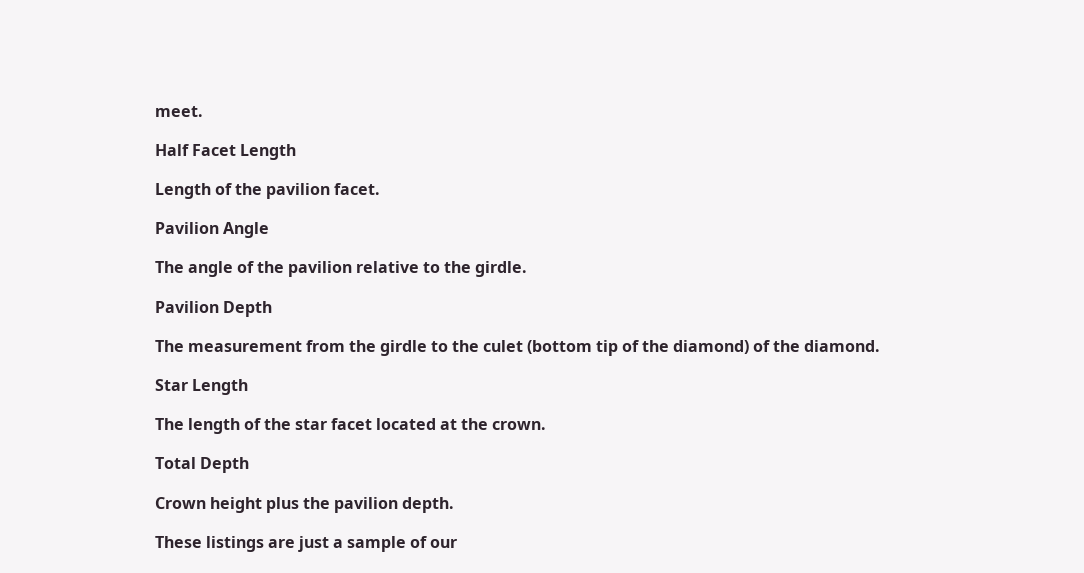meet.

Half Facet Length

Length of the pavilion facet.

Pavilion Angle

The angle of the pavilion relative to the girdle.

Pavilion Depth

The measurement from the girdle to the culet (bottom tip of the diamond) of the diamond.

Star Length

The length of the star facet located at the crown.

Total Depth

Crown height plus the pavilion depth.

These listings are just a sample of our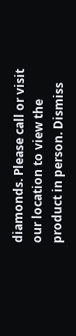diamonds. Please call or visit our location to view the product in person. Dismiss